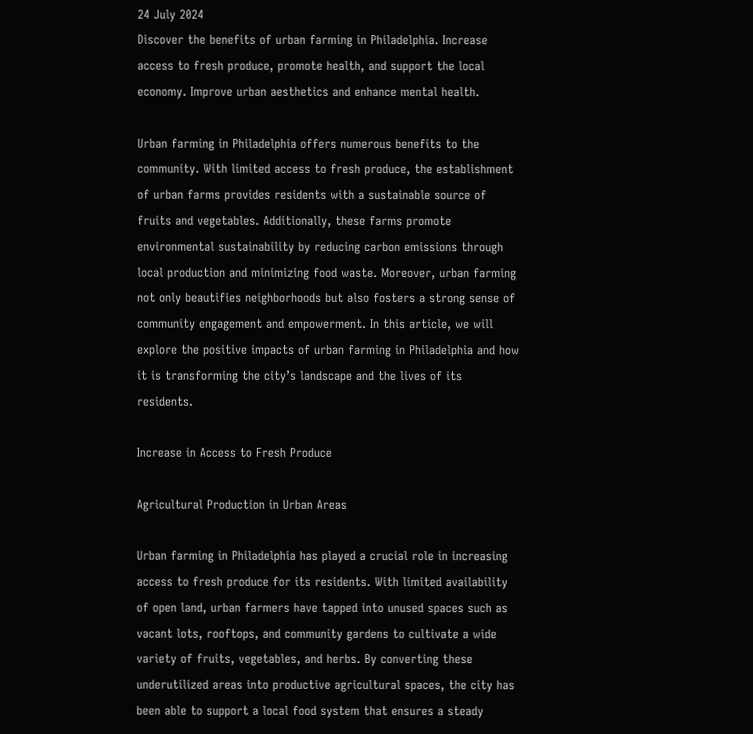24 July 2024
Discover the benefits of urban farming in Philadelphia. Increase access to fresh produce, promote health, and support the local economy. Improve urban aesthetics and enhance mental health.

Urban farming in Philadelphia offers numerous benefits to the community. With limited access to fresh produce, the establishment of urban farms provides residents with a sustainable source of fruits and vegetables. Additionally, these farms promote environmental sustainability by reducing carbon emissions through local production and minimizing food waste. Moreover, urban farming not only beautifies neighborhoods but also fosters a strong sense of community engagement and empowerment. In this article, we will explore the positive impacts of urban farming in Philadelphia and how it is transforming the city’s landscape and the lives of its residents.

Increase in Access to Fresh Produce

Agricultural Production in Urban Areas

Urban farming in Philadelphia has played a crucial role in increasing access to fresh produce for its residents. With limited availability of open land, urban farmers have tapped into unused spaces such as vacant lots, rooftops, and community gardens to cultivate a wide variety of fruits, vegetables, and herbs. By converting these underutilized areas into productive agricultural spaces, the city has been able to support a local food system that ensures a steady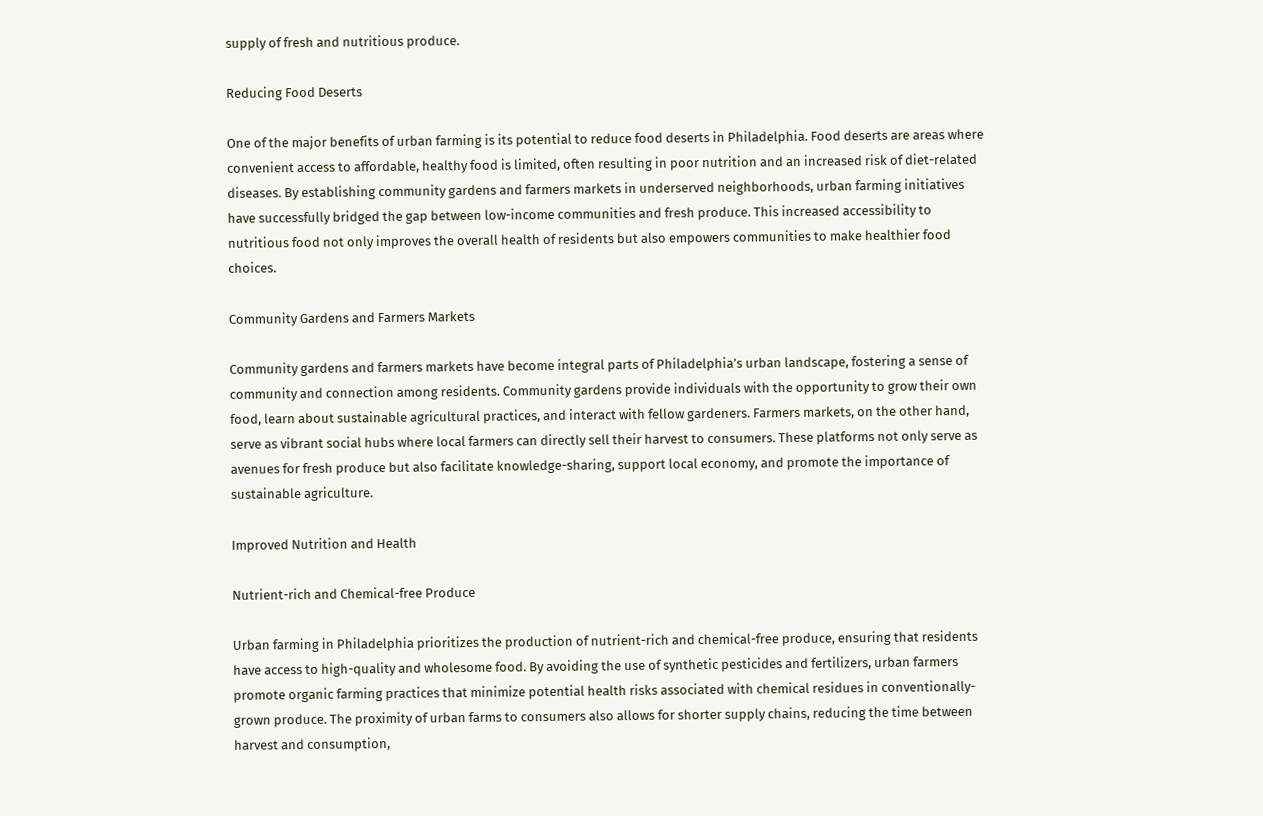supply of fresh and nutritious produce.

Reducing Food Deserts

One of the major benefits of urban farming is its potential to reduce food deserts in Philadelphia. Food deserts are areas where convenient access to affordable, healthy food is limited, often resulting in poor nutrition and an increased risk of diet-related diseases. By establishing community gardens and farmers markets in underserved neighborhoods, urban farming initiatives have successfully bridged the gap between low-income communities and fresh produce. This increased accessibility to nutritious food not only improves the overall health of residents but also empowers communities to make healthier food choices.

Community Gardens and Farmers Markets

Community gardens and farmers markets have become integral parts of Philadelphia’s urban landscape, fostering a sense of community and connection among residents. Community gardens provide individuals with the opportunity to grow their own food, learn about sustainable agricultural practices, and interact with fellow gardeners. Farmers markets, on the other hand, serve as vibrant social hubs where local farmers can directly sell their harvest to consumers. These platforms not only serve as avenues for fresh produce but also facilitate knowledge-sharing, support local economy, and promote the importance of sustainable agriculture.

Improved Nutrition and Health

Nutrient-rich and Chemical-free Produce

Urban farming in Philadelphia prioritizes the production of nutrient-rich and chemical-free produce, ensuring that residents have access to high-quality and wholesome food. By avoiding the use of synthetic pesticides and fertilizers, urban farmers promote organic farming practices that minimize potential health risks associated with chemical residues in conventionally-grown produce. The proximity of urban farms to consumers also allows for shorter supply chains, reducing the time between harvest and consumption,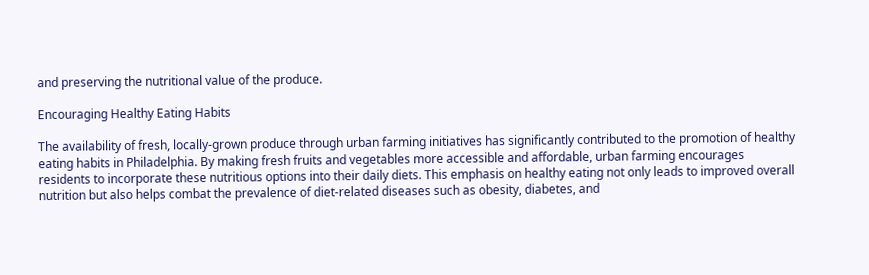and preserving the nutritional value of the produce.

Encouraging Healthy Eating Habits

The availability of fresh, locally-grown produce through urban farming initiatives has significantly contributed to the promotion of healthy eating habits in Philadelphia. By making fresh fruits and vegetables more accessible and affordable, urban farming encourages residents to incorporate these nutritious options into their daily diets. This emphasis on healthy eating not only leads to improved overall nutrition but also helps combat the prevalence of diet-related diseases such as obesity, diabetes, and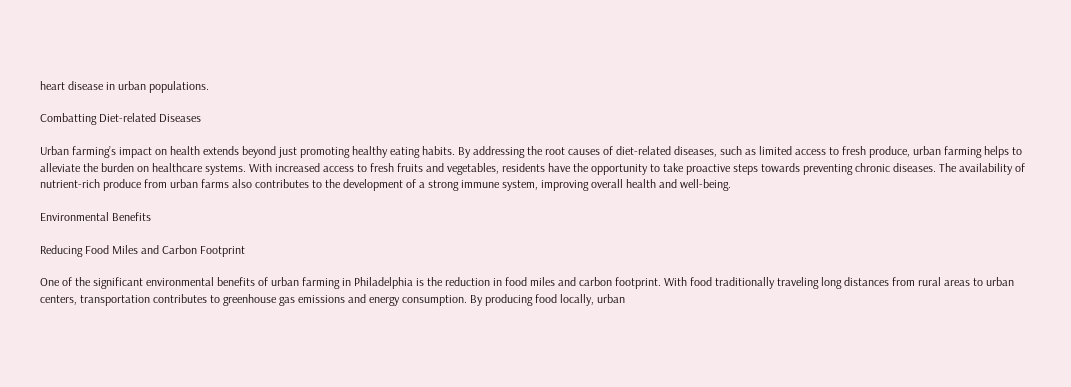heart disease in urban populations.

Combatting Diet-related Diseases

Urban farming’s impact on health extends beyond just promoting healthy eating habits. By addressing the root causes of diet-related diseases, such as limited access to fresh produce, urban farming helps to alleviate the burden on healthcare systems. With increased access to fresh fruits and vegetables, residents have the opportunity to take proactive steps towards preventing chronic diseases. The availability of nutrient-rich produce from urban farms also contributes to the development of a strong immune system, improving overall health and well-being.

Environmental Benefits

Reducing Food Miles and Carbon Footprint

One of the significant environmental benefits of urban farming in Philadelphia is the reduction in food miles and carbon footprint. With food traditionally traveling long distances from rural areas to urban centers, transportation contributes to greenhouse gas emissions and energy consumption. By producing food locally, urban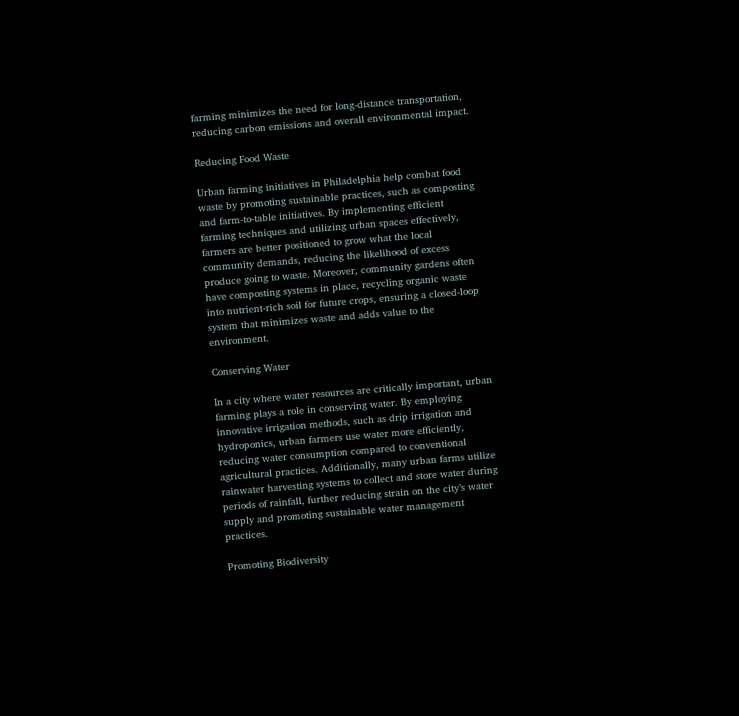farming minimizes the need for long-distance transportation, reducing carbon emissions and overall environmental impact.

Reducing Food Waste

Urban farming initiatives in Philadelphia help combat food waste by promoting sustainable practices, such as composting and farm-to-table initiatives. By implementing efficient farming techniques and utilizing urban spaces effectively, farmers are better positioned to grow what the local community demands, reducing the likelihood of excess produce going to waste. Moreover, community gardens often have composting systems in place, recycling organic waste into nutrient-rich soil for future crops, ensuring a closed-loop system that minimizes waste and adds value to the environment.

Conserving Water

In a city where water resources are critically important, urban farming plays a role in conserving water. By employing innovative irrigation methods, such as drip irrigation and hydroponics, urban farmers use water more efficiently, reducing water consumption compared to conventional agricultural practices. Additionally, many urban farms utilize rainwater harvesting systems to collect and store water during periods of rainfall, further reducing strain on the city’s water supply and promoting sustainable water management practices.

Promoting Biodiversity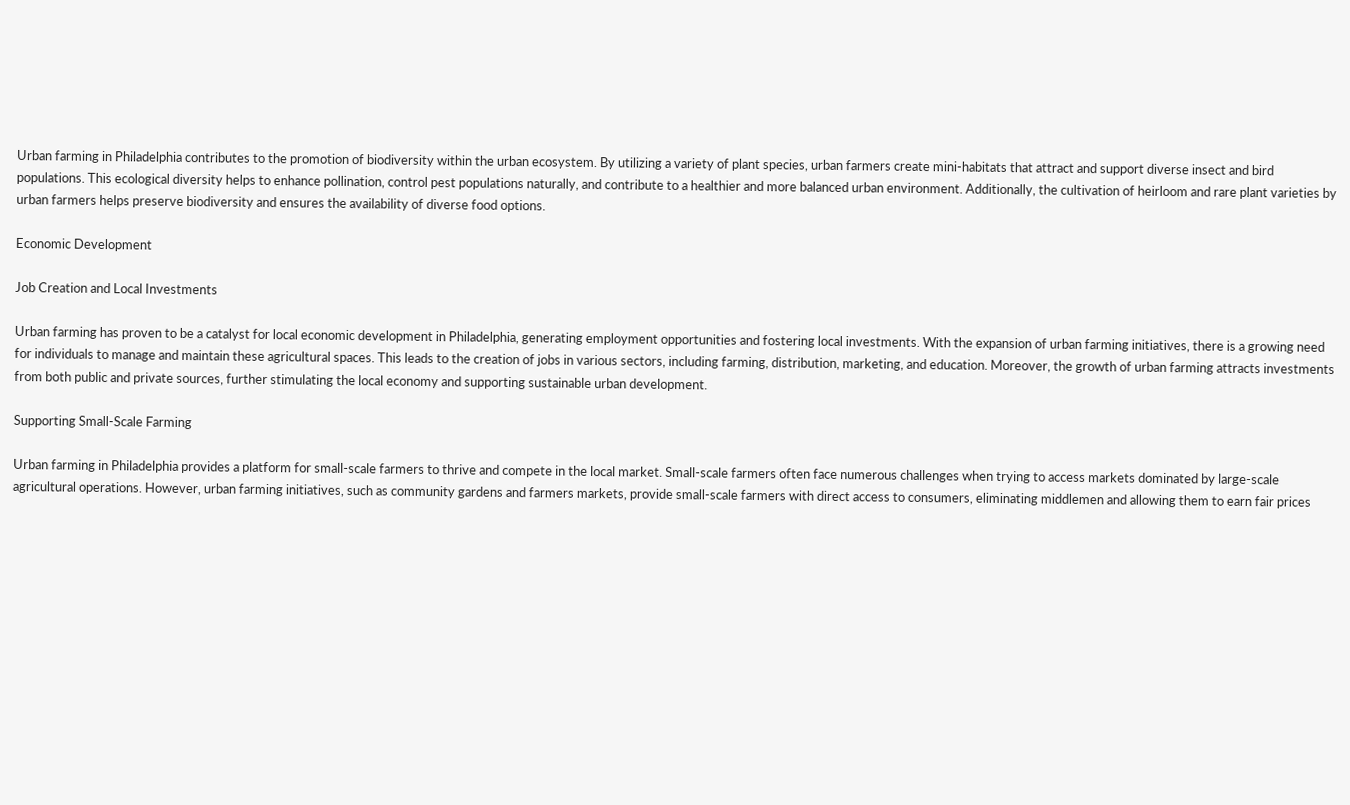Urban farming in Philadelphia contributes to the promotion of biodiversity within the urban ecosystem. By utilizing a variety of plant species, urban farmers create mini-habitats that attract and support diverse insect and bird populations. This ecological diversity helps to enhance pollination, control pest populations naturally, and contribute to a healthier and more balanced urban environment. Additionally, the cultivation of heirloom and rare plant varieties by urban farmers helps preserve biodiversity and ensures the availability of diverse food options.

Economic Development

Job Creation and Local Investments

Urban farming has proven to be a catalyst for local economic development in Philadelphia, generating employment opportunities and fostering local investments. With the expansion of urban farming initiatives, there is a growing need for individuals to manage and maintain these agricultural spaces. This leads to the creation of jobs in various sectors, including farming, distribution, marketing, and education. Moreover, the growth of urban farming attracts investments from both public and private sources, further stimulating the local economy and supporting sustainable urban development.

Supporting Small-Scale Farming

Urban farming in Philadelphia provides a platform for small-scale farmers to thrive and compete in the local market. Small-scale farmers often face numerous challenges when trying to access markets dominated by large-scale agricultural operations. However, urban farming initiatives, such as community gardens and farmers markets, provide small-scale farmers with direct access to consumers, eliminating middlemen and allowing them to earn fair prices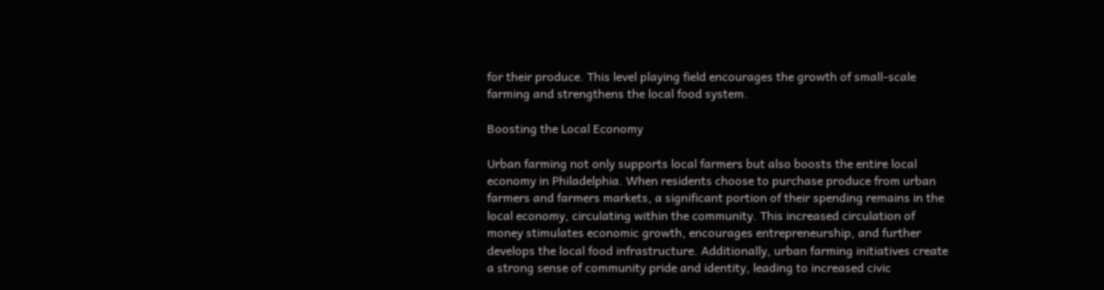for their produce. This level playing field encourages the growth of small-scale farming and strengthens the local food system.

Boosting the Local Economy

Urban farming not only supports local farmers but also boosts the entire local economy in Philadelphia. When residents choose to purchase produce from urban farmers and farmers markets, a significant portion of their spending remains in the local economy, circulating within the community. This increased circulation of money stimulates economic growth, encourages entrepreneurship, and further develops the local food infrastructure. Additionally, urban farming initiatives create a strong sense of community pride and identity, leading to increased civic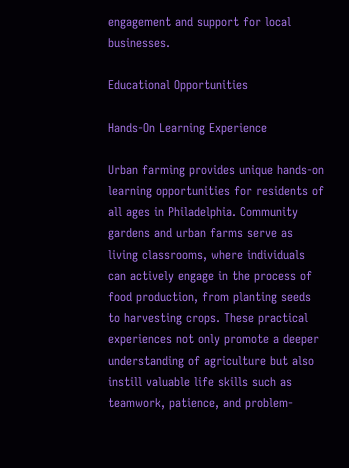engagement and support for local businesses.

Educational Opportunities

Hands-On Learning Experience

Urban farming provides unique hands-on learning opportunities for residents of all ages in Philadelphia. Community gardens and urban farms serve as living classrooms, where individuals can actively engage in the process of food production, from planting seeds to harvesting crops. These practical experiences not only promote a deeper understanding of agriculture but also instill valuable life skills such as teamwork, patience, and problem-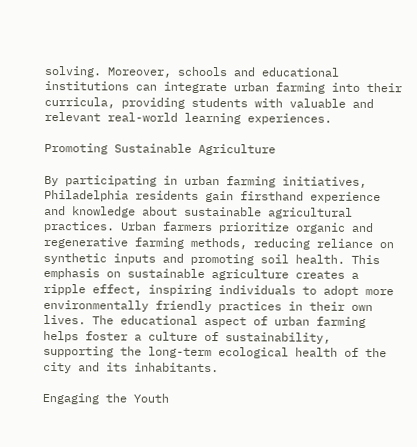solving. Moreover, schools and educational institutions can integrate urban farming into their curricula, providing students with valuable and relevant real-world learning experiences.

Promoting Sustainable Agriculture

By participating in urban farming initiatives, Philadelphia residents gain firsthand experience and knowledge about sustainable agricultural practices. Urban farmers prioritize organic and regenerative farming methods, reducing reliance on synthetic inputs and promoting soil health. This emphasis on sustainable agriculture creates a ripple effect, inspiring individuals to adopt more environmentally friendly practices in their own lives. The educational aspect of urban farming helps foster a culture of sustainability, supporting the long-term ecological health of the city and its inhabitants.

Engaging the Youth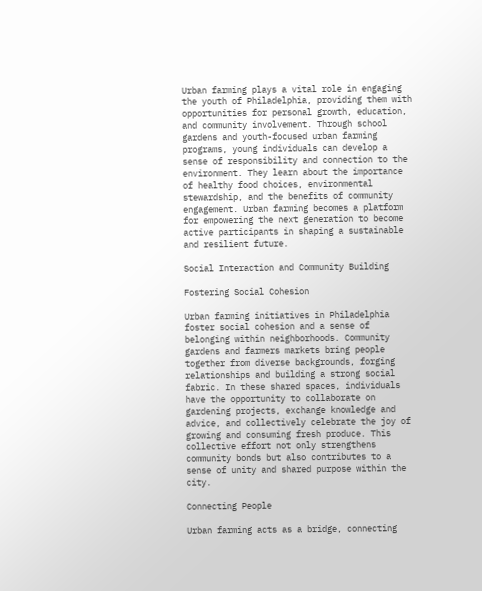Urban farming plays a vital role in engaging the youth of Philadelphia, providing them with opportunities for personal growth, education, and community involvement. Through school gardens and youth-focused urban farming programs, young individuals can develop a sense of responsibility and connection to the environment. They learn about the importance of healthy food choices, environmental stewardship, and the benefits of community engagement. Urban farming becomes a platform for empowering the next generation to become active participants in shaping a sustainable and resilient future.

Social Interaction and Community Building

Fostering Social Cohesion

Urban farming initiatives in Philadelphia foster social cohesion and a sense of belonging within neighborhoods. Community gardens and farmers markets bring people together from diverse backgrounds, forging relationships and building a strong social fabric. In these shared spaces, individuals have the opportunity to collaborate on gardening projects, exchange knowledge and advice, and collectively celebrate the joy of growing and consuming fresh produce. This collective effort not only strengthens community bonds but also contributes to a sense of unity and shared purpose within the city.

Connecting People

Urban farming acts as a bridge, connecting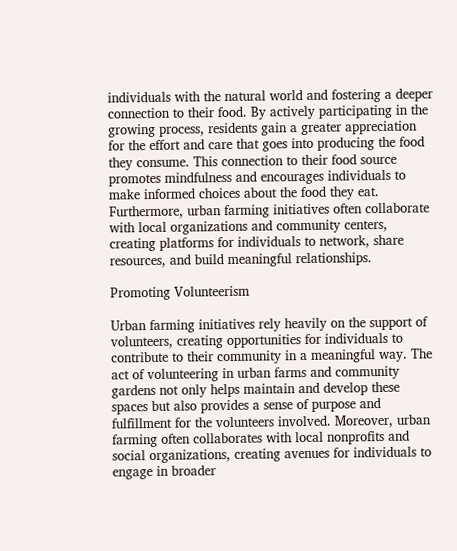individuals with the natural world and fostering a deeper connection to their food. By actively participating in the growing process, residents gain a greater appreciation for the effort and care that goes into producing the food they consume. This connection to their food source promotes mindfulness and encourages individuals to make informed choices about the food they eat. Furthermore, urban farming initiatives often collaborate with local organizations and community centers, creating platforms for individuals to network, share resources, and build meaningful relationships.

Promoting Volunteerism

Urban farming initiatives rely heavily on the support of volunteers, creating opportunities for individuals to contribute to their community in a meaningful way. The act of volunteering in urban farms and community gardens not only helps maintain and develop these spaces but also provides a sense of purpose and fulfillment for the volunteers involved. Moreover, urban farming often collaborates with local nonprofits and social organizations, creating avenues for individuals to engage in broader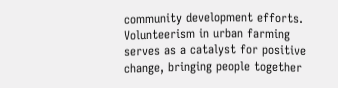community development efforts. Volunteerism in urban farming serves as a catalyst for positive change, bringing people together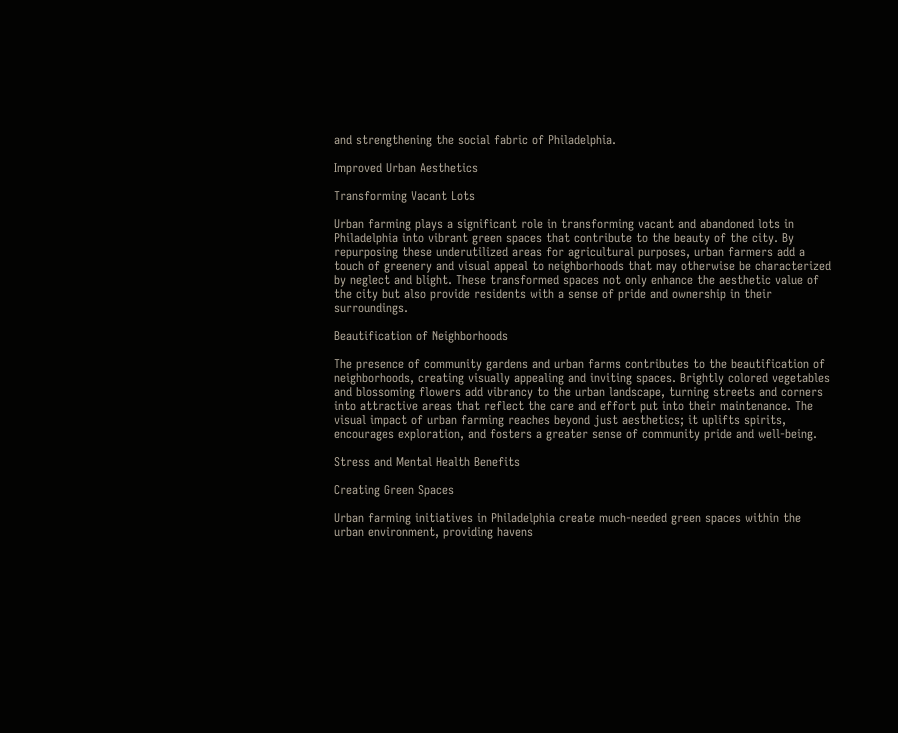and strengthening the social fabric of Philadelphia.

Improved Urban Aesthetics

Transforming Vacant Lots

Urban farming plays a significant role in transforming vacant and abandoned lots in Philadelphia into vibrant green spaces that contribute to the beauty of the city. By repurposing these underutilized areas for agricultural purposes, urban farmers add a touch of greenery and visual appeal to neighborhoods that may otherwise be characterized by neglect and blight. These transformed spaces not only enhance the aesthetic value of the city but also provide residents with a sense of pride and ownership in their surroundings.

Beautification of Neighborhoods

The presence of community gardens and urban farms contributes to the beautification of neighborhoods, creating visually appealing and inviting spaces. Brightly colored vegetables and blossoming flowers add vibrancy to the urban landscape, turning streets and corners into attractive areas that reflect the care and effort put into their maintenance. The visual impact of urban farming reaches beyond just aesthetics; it uplifts spirits, encourages exploration, and fosters a greater sense of community pride and well-being.

Stress and Mental Health Benefits

Creating Green Spaces

Urban farming initiatives in Philadelphia create much-needed green spaces within the urban environment, providing havens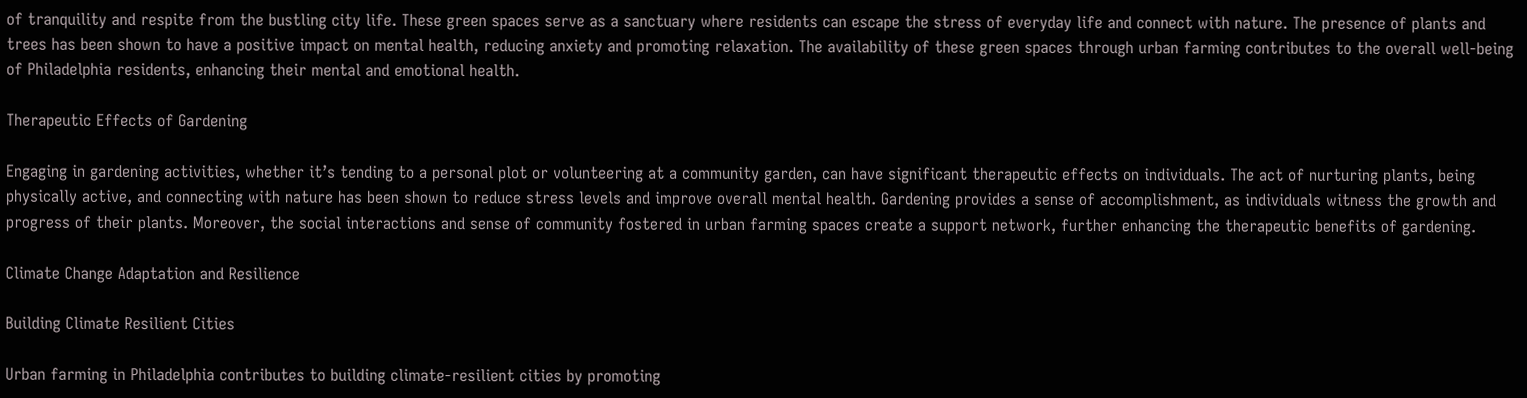of tranquility and respite from the bustling city life. These green spaces serve as a sanctuary where residents can escape the stress of everyday life and connect with nature. The presence of plants and trees has been shown to have a positive impact on mental health, reducing anxiety and promoting relaxation. The availability of these green spaces through urban farming contributes to the overall well-being of Philadelphia residents, enhancing their mental and emotional health.

Therapeutic Effects of Gardening

Engaging in gardening activities, whether it’s tending to a personal plot or volunteering at a community garden, can have significant therapeutic effects on individuals. The act of nurturing plants, being physically active, and connecting with nature has been shown to reduce stress levels and improve overall mental health. Gardening provides a sense of accomplishment, as individuals witness the growth and progress of their plants. Moreover, the social interactions and sense of community fostered in urban farming spaces create a support network, further enhancing the therapeutic benefits of gardening.

Climate Change Adaptation and Resilience

Building Climate Resilient Cities

Urban farming in Philadelphia contributes to building climate-resilient cities by promoting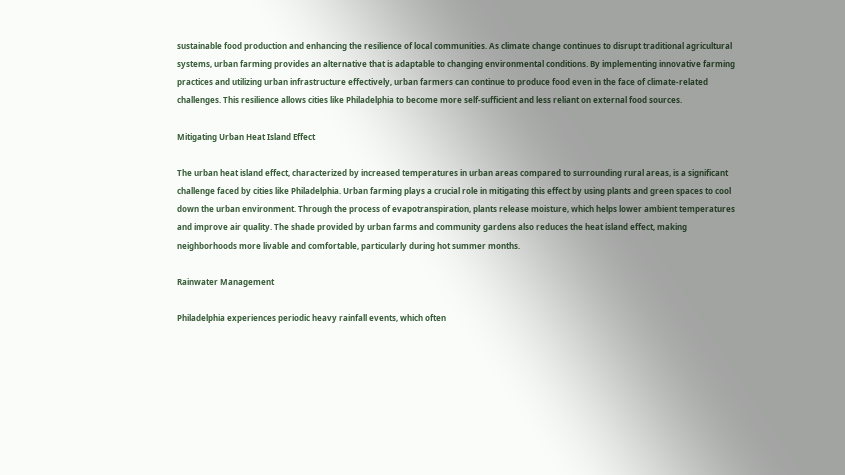sustainable food production and enhancing the resilience of local communities. As climate change continues to disrupt traditional agricultural systems, urban farming provides an alternative that is adaptable to changing environmental conditions. By implementing innovative farming practices and utilizing urban infrastructure effectively, urban farmers can continue to produce food even in the face of climate-related challenges. This resilience allows cities like Philadelphia to become more self-sufficient and less reliant on external food sources.

Mitigating Urban Heat Island Effect

The urban heat island effect, characterized by increased temperatures in urban areas compared to surrounding rural areas, is a significant challenge faced by cities like Philadelphia. Urban farming plays a crucial role in mitigating this effect by using plants and green spaces to cool down the urban environment. Through the process of evapotranspiration, plants release moisture, which helps lower ambient temperatures and improve air quality. The shade provided by urban farms and community gardens also reduces the heat island effect, making neighborhoods more livable and comfortable, particularly during hot summer months.

Rainwater Management

Philadelphia experiences periodic heavy rainfall events, which often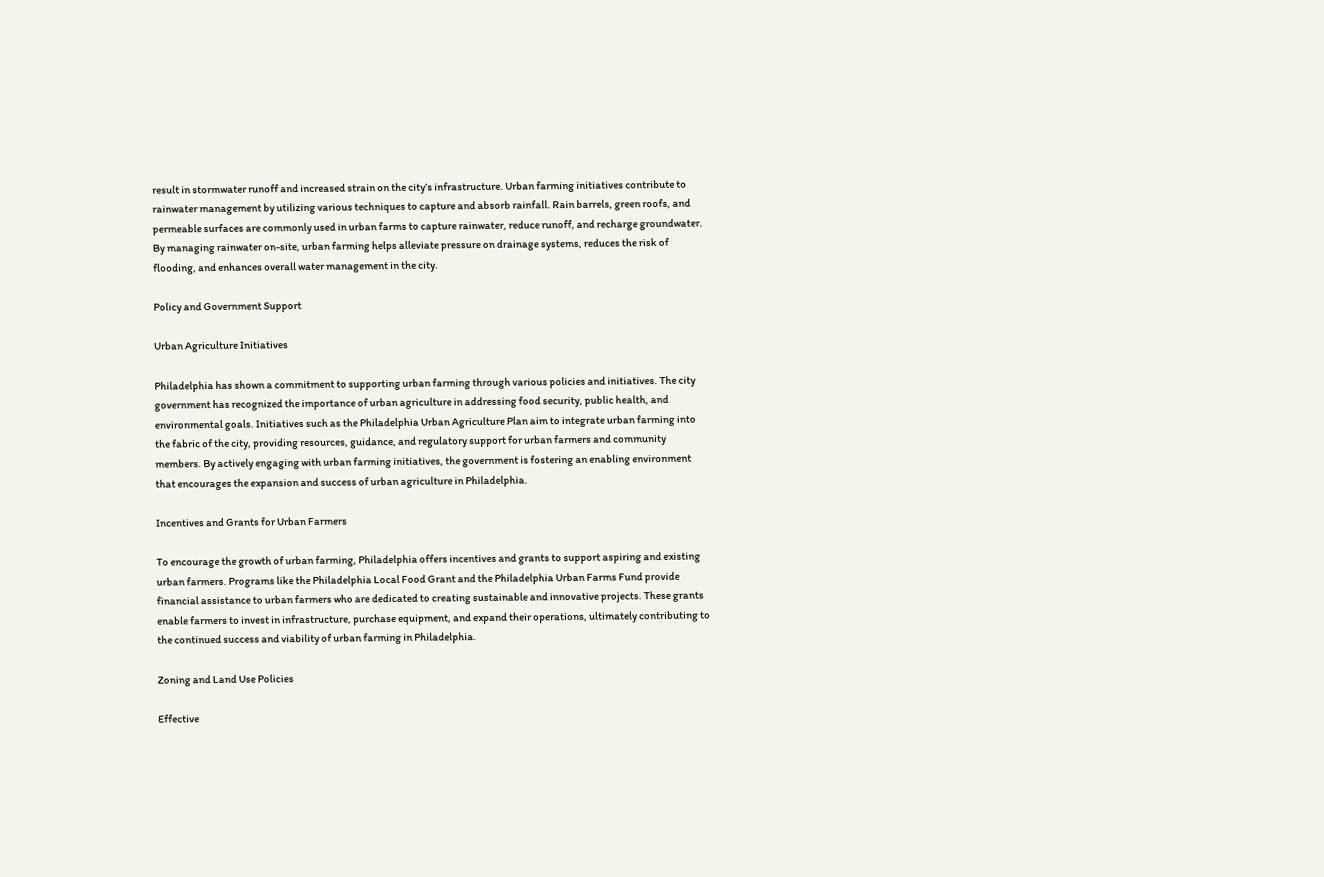result in stormwater runoff and increased strain on the city’s infrastructure. Urban farming initiatives contribute to rainwater management by utilizing various techniques to capture and absorb rainfall. Rain barrels, green roofs, and permeable surfaces are commonly used in urban farms to capture rainwater, reduce runoff, and recharge groundwater. By managing rainwater on-site, urban farming helps alleviate pressure on drainage systems, reduces the risk of flooding, and enhances overall water management in the city.

Policy and Government Support

Urban Agriculture Initiatives

Philadelphia has shown a commitment to supporting urban farming through various policies and initiatives. The city government has recognized the importance of urban agriculture in addressing food security, public health, and environmental goals. Initiatives such as the Philadelphia Urban Agriculture Plan aim to integrate urban farming into the fabric of the city, providing resources, guidance, and regulatory support for urban farmers and community members. By actively engaging with urban farming initiatives, the government is fostering an enabling environment that encourages the expansion and success of urban agriculture in Philadelphia.

Incentives and Grants for Urban Farmers

To encourage the growth of urban farming, Philadelphia offers incentives and grants to support aspiring and existing urban farmers. Programs like the Philadelphia Local Food Grant and the Philadelphia Urban Farms Fund provide financial assistance to urban farmers who are dedicated to creating sustainable and innovative projects. These grants enable farmers to invest in infrastructure, purchase equipment, and expand their operations, ultimately contributing to the continued success and viability of urban farming in Philadelphia.

Zoning and Land Use Policies

Effective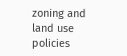zoning and land use policies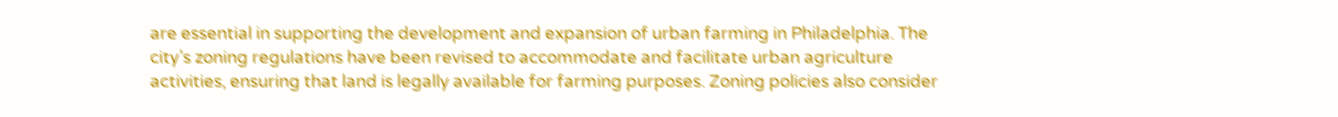are essential in supporting the development and expansion of urban farming in Philadelphia. The city’s zoning regulations have been revised to accommodate and facilitate urban agriculture activities, ensuring that land is legally available for farming purposes. Zoning policies also consider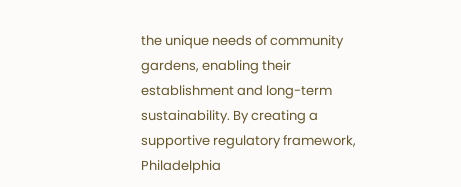the unique needs of community gardens, enabling their establishment and long-term sustainability. By creating a supportive regulatory framework, Philadelphia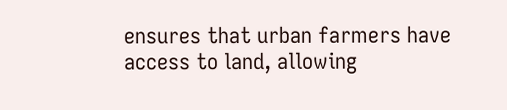ensures that urban farmers have access to land, allowing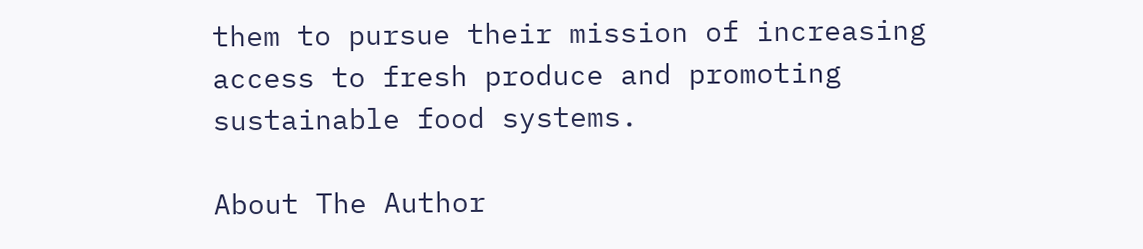them to pursue their mission of increasing access to fresh produce and promoting sustainable food systems.

About The Author